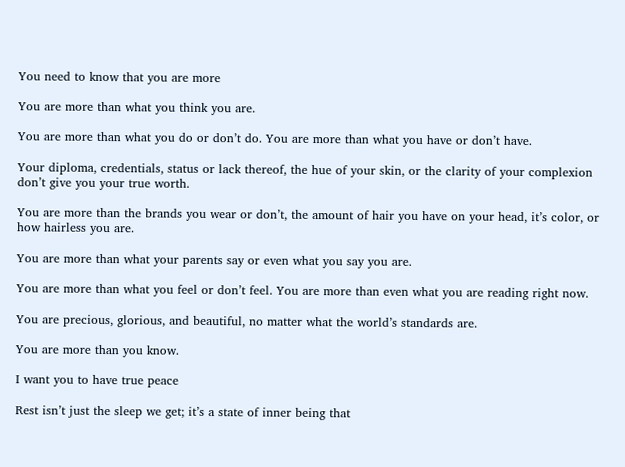You need to know that you are more

You are more than what you think you are.

You are more than what you do or don’t do. You are more than what you have or don’t have.

Your diploma, credentials, status or lack thereof, the hue of your skin, or the clarity of your complexion don’t give you your true worth.

You are more than the brands you wear or don’t, the amount of hair you have on your head, it’s color, or how hairless you are.

You are more than what your parents say or even what you say you are.

You are more than what you feel or don’t feel. You are more than even what you are reading right now.

You are precious, glorious, and beautiful, no matter what the world’s standards are.

You are more than you know.

I want you to have true peace

Rest isn’t just the sleep we get; it’s a state of inner being that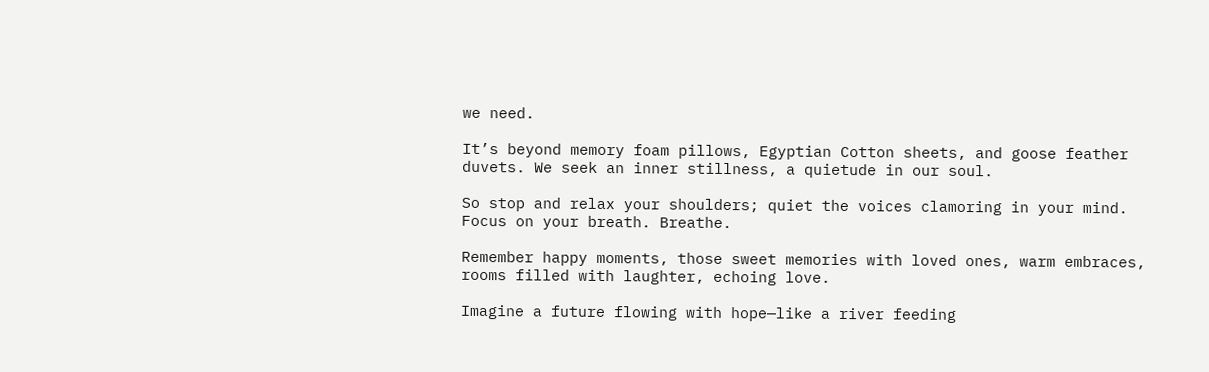we need.

It’s beyond memory foam pillows, Egyptian Cotton sheets, and goose feather duvets. We seek an inner stillness, a quietude in our soul.

So stop and relax your shoulders; quiet the voices clamoring in your mind. Focus on your breath. Breathe.

Remember happy moments, those sweet memories with loved ones, warm embraces, rooms filled with laughter, echoing love.

Imagine a future flowing with hope—like a river feeding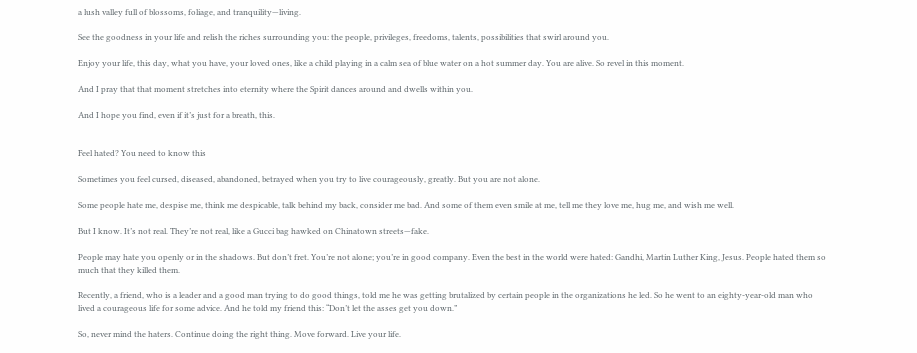a lush valley full of blossoms, foliage, and tranquility—living.

See the goodness in your life and relish the riches surrounding you: the people, privileges, freedoms, talents, possibilities that swirl around you.

Enjoy your life, this day, what you have, your loved ones, like a child playing in a calm sea of blue water on a hot summer day. You are alive. So revel in this moment.

And I pray that that moment stretches into eternity where the Spirit dances around and dwells within you.

And I hope you find, even if it’s just for a breath, this.


Feel hated? You need to know this

Sometimes you feel cursed, diseased, abandoned, betrayed when you try to live courageously, greatly. But you are not alone.

Some people hate me, despise me, think me despicable, talk behind my back, consider me bad. And some of them even smile at me, tell me they love me, hug me, and wish me well.

But I know. It’s not real. They’re not real, like a Gucci bag hawked on Chinatown streets—fake.

People may hate you openly or in the shadows. But don’t fret. You’re not alone; you’re in good company. Even the best in the world were hated: Gandhi, Martin Luther King, Jesus. People hated them so much that they killed them.

Recently, a friend, who is a leader and a good man trying to do good things, told me he was getting brutalized by certain people in the organizations he led. So he went to an eighty-year-old man who lived a courageous life for some advice. And he told my friend this: “Don’t let the asses get you down.”

So, never mind the haters. Continue doing the right thing. Move forward. Live your life.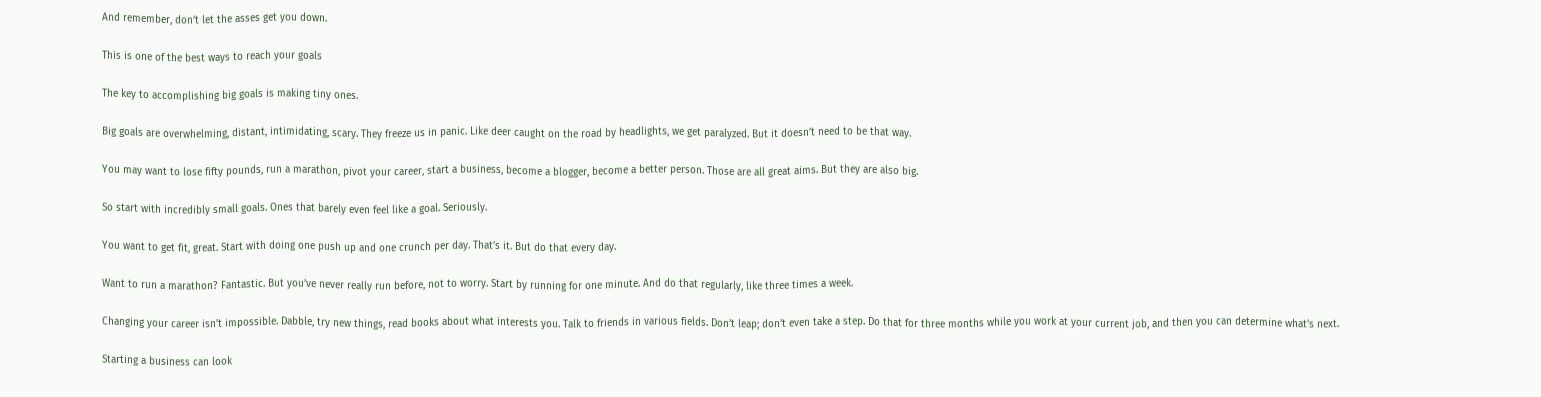And remember, don’t let the asses get you down.

This is one of the best ways to reach your goals

The key to accomplishing big goals is making tiny ones.

Big goals are overwhelming, distant, intimidating, scary. They freeze us in panic. Like deer caught on the road by headlights, we get paralyzed. But it doesn’t need to be that way.

You may want to lose fifty pounds, run a marathon, pivot your career, start a business, become a blogger, become a better person. Those are all great aims. But they are also big.

So start with incredibly small goals. Ones that barely even feel like a goal. Seriously.

You want to get fit, great. Start with doing one push up and one crunch per day. That’s it. But do that every day.

Want to run a marathon? Fantastic. But you’ve never really run before, not to worry. Start by running for one minute. And do that regularly, like three times a week.

Changing your career isn’t impossible. Dabble, try new things, read books about what interests you. Talk to friends in various fields. Don’t leap; don’t even take a step. Do that for three months while you work at your current job, and then you can determine what’s next.

Starting a business can look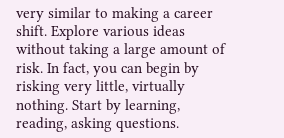very similar to making a career shift. Explore various ideas without taking a large amount of risk. In fact, you can begin by risking very little, virtually nothing. Start by learning, reading, asking questions.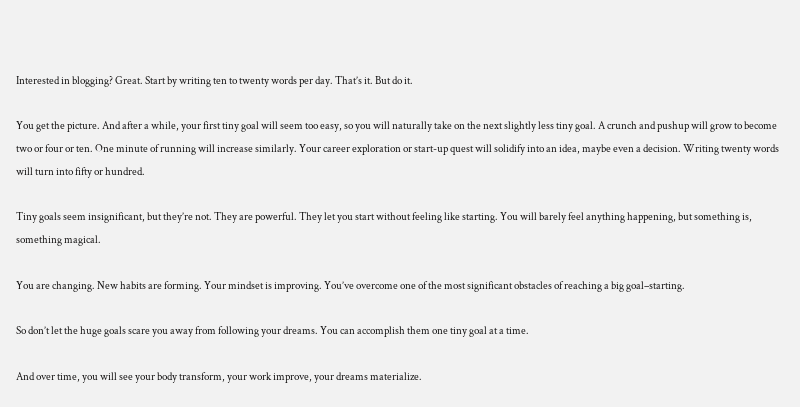Interested in blogging? Great. Start by writing ten to twenty words per day. That’s it. But do it.

You get the picture. And after a while, your first tiny goal will seem too easy, so you will naturally take on the next slightly less tiny goal. A crunch and pushup will grow to become two or four or ten. One minute of running will increase similarly. Your career exploration or start-up quest will solidify into an idea, maybe even a decision. Writing twenty words will turn into fifty or hundred.

Tiny goals seem insignificant, but they’re not. They are powerful. They let you start without feeling like starting. You will barely feel anything happening, but something is, something magical.

You are changing. New habits are forming. Your mindset is improving. You’ve overcome one of the most significant obstacles of reaching a big goal–starting.

So don’t let the huge goals scare you away from following your dreams. You can accomplish them one tiny goal at a time.

And over time, you will see your body transform, your work improve, your dreams materialize.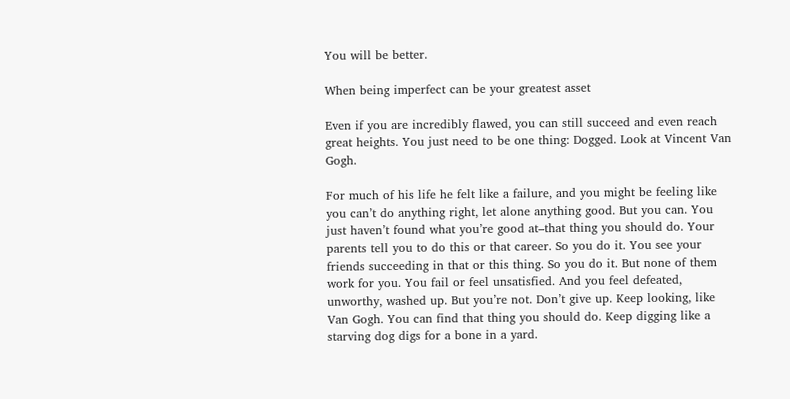You will be better.

When being imperfect can be your greatest asset

Even if you are incredibly flawed, you can still succeed and even reach great heights. You just need to be one thing: Dogged. Look at Vincent Van Gogh.

For much of his life he felt like a failure, and you might be feeling like you can’t do anything right, let alone anything good. But you can. You just haven’t found what you’re good at–that thing you should do. Your parents tell you to do this or that career. So you do it. You see your friends succeeding in that or this thing. So you do it. But none of them work for you. You fail or feel unsatisfied. And you feel defeated, unworthy, washed up. But you’re not. Don’t give up. Keep looking, like Van Gogh. You can find that thing you should do. Keep digging like a starving dog digs for a bone in a yard.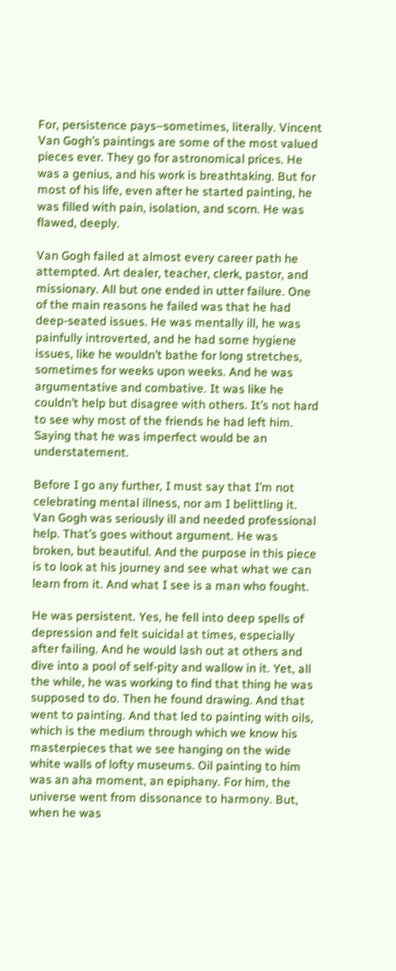For, persistence pays–sometimes, literally. Vincent Van Gogh’s paintings are some of the most valued pieces ever. They go for astronomical prices. He was a genius, and his work is breathtaking. But for most of his life, even after he started painting, he was filled with pain, isolation, and scorn. He was flawed, deeply.

Van Gogh failed at almost every career path he attempted. Art dealer, teacher, clerk, pastor, and missionary. All but one ended in utter failure. One of the main reasons he failed was that he had deep-seated issues. He was mentally ill, he was painfully introverted, and he had some hygiene issues, like he wouldn’t bathe for long stretches, sometimes for weeks upon weeks. And he was argumentative and combative. It was like he couldn’t help but disagree with others. It’s not hard to see why most of the friends he had left him. Saying that he was imperfect would be an understatement.

Before I go any further, I must say that I’m not celebrating mental illness, nor am I belittling it. Van Gogh was seriously ill and needed professional help. That’s goes without argument. He was broken, but beautiful. And the purpose in this piece is to look at his journey and see what what we can learn from it. And what I see is a man who fought.

He was persistent. Yes, he fell into deep spells of depression and felt suicidal at times, especially after failing. And he would lash out at others and dive into a pool of self-pity and wallow in it. Yet, all the while, he was working to find that thing he was supposed to do. Then he found drawing. And that went to painting. And that led to painting with oils, which is the medium through which we know his masterpieces that we see hanging on the wide white walls of lofty museums. Oil painting to him was an aha moment, an epiphany. For him, the universe went from dissonance to harmony. But, when he was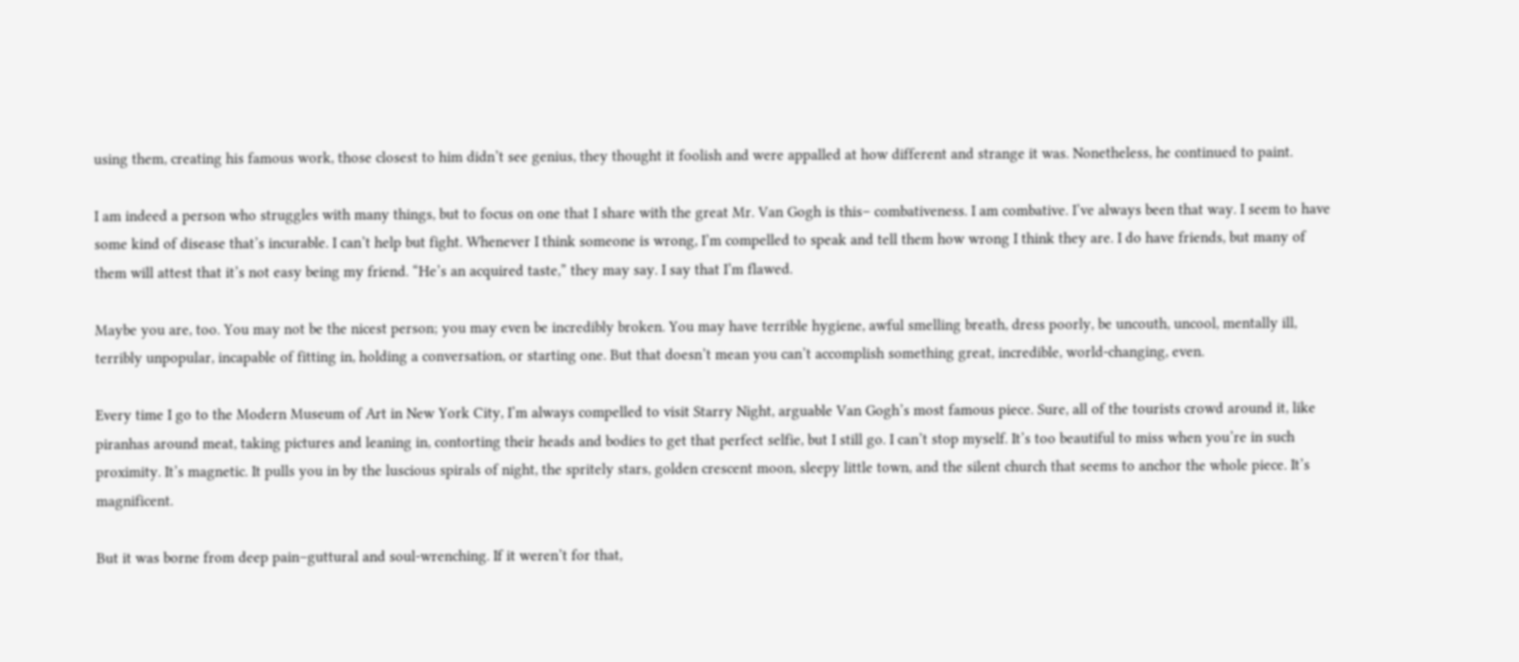using them, creating his famous work, those closest to him didn’t see genius, they thought it foolish and were appalled at how different and strange it was. Nonetheless, he continued to paint.

I am indeed a person who struggles with many things, but to focus on one that I share with the great Mr. Van Gogh is this– combativeness. I am combative. I’ve always been that way. I seem to have some kind of disease that’s incurable. I can’t help but fight. Whenever I think someone is wrong, I’m compelled to speak and tell them how wrong I think they are. I do have friends, but many of them will attest that it’s not easy being my friend. “He’s an acquired taste,” they may say. I say that I’m flawed.

Maybe you are, too. You may not be the nicest person; you may even be incredibly broken. You may have terrible hygiene, awful smelling breath, dress poorly, be uncouth, uncool, mentally ill, terribly unpopular, incapable of fitting in, holding a conversation, or starting one. But that doesn’t mean you can’t accomplish something great, incredible, world-changing, even.

Every time I go to the Modern Museum of Art in New York City, I’m always compelled to visit Starry Night, arguable Van Gogh’s most famous piece. Sure, all of the tourists crowd around it, like piranhas around meat, taking pictures and leaning in, contorting their heads and bodies to get that perfect selfie, but I still go. I can’t stop myself. It’s too beautiful to miss when you’re in such proximity. It’s magnetic. It pulls you in by the luscious spirals of night, the spritely stars, golden crescent moon, sleepy little town, and the silent church that seems to anchor the whole piece. It’s magnificent.

But it was borne from deep pain–guttural and soul-wrenching. If it weren’t for that,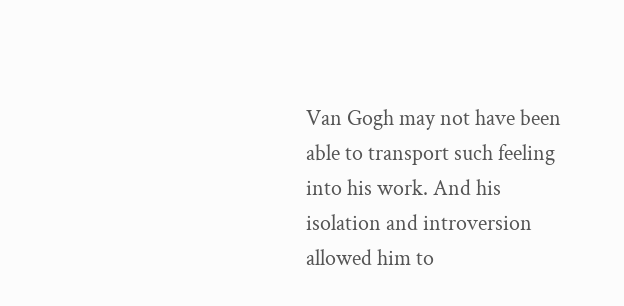Van Gogh may not have been able to transport such feeling into his work. And his isolation and introversion allowed him to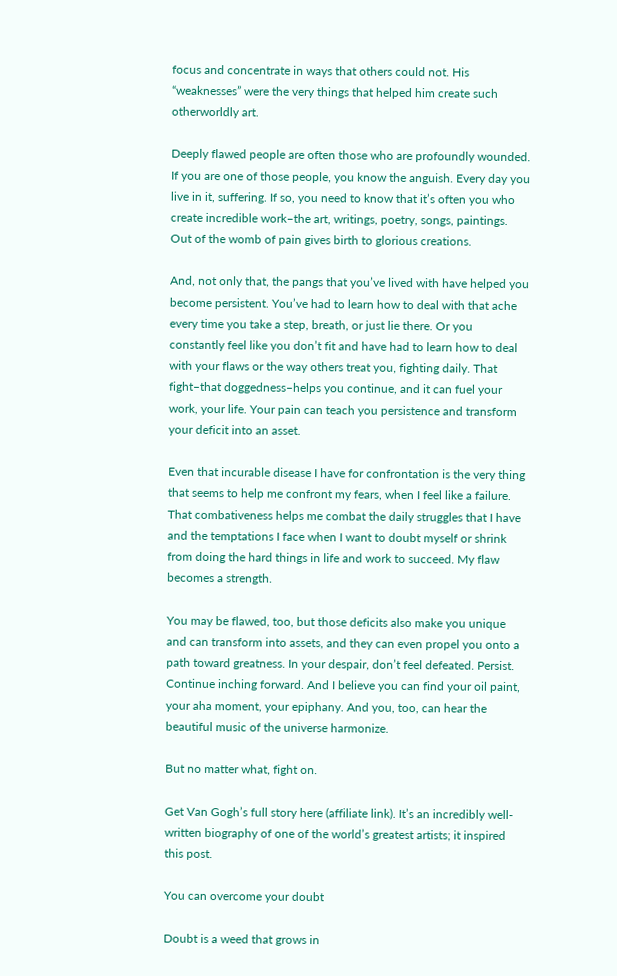focus and concentrate in ways that others could not. His “weaknesses” were the very things that helped him create such otherworldly art.

Deeply flawed people are often those who are profoundly wounded. If you are one of those people, you know the anguish. Every day you live in it, suffering. If so, you need to know that it’s often you who create incredible work–the art, writings, poetry, songs, paintings. Out of the womb of pain gives birth to glorious creations.

And, not only that, the pangs that you’ve lived with have helped you become persistent. You’ve had to learn how to deal with that ache every time you take a step, breath, or just lie there. Or you constantly feel like you don’t fit and have had to learn how to deal with your flaws or the way others treat you, fighting daily. That fight–that doggedness–helps you continue, and it can fuel your work, your life. Your pain can teach you persistence and transform your deficit into an asset.

Even that incurable disease I have for confrontation is the very thing that seems to help me confront my fears, when I feel like a failure. That combativeness helps me combat the daily struggles that I have and the temptations I face when I want to doubt myself or shrink from doing the hard things in life and work to succeed. My flaw becomes a strength.

You may be flawed, too, but those deficits also make you unique and can transform into assets, and they can even propel you onto a path toward greatness. In your despair, don’t feel defeated. Persist. Continue inching forward. And I believe you can find your oil paint, your aha moment, your epiphany. And you, too, can hear the beautiful music of the universe harmonize.

But no matter what, fight on.

Get Van Gogh’s full story here (affiliate link). It’s an incredibly well-written biography of one of the world’s greatest artists; it inspired this post.

You can overcome your doubt

Doubt is a weed that grows in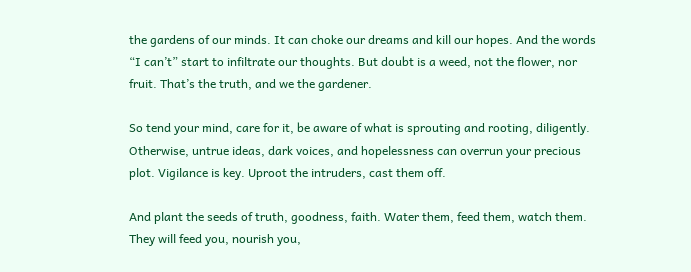the gardens of our minds. It can choke our dreams and kill our hopes. And the words “I can’t” start to infiltrate our thoughts. But doubt is a weed, not the flower, nor fruit. That’s the truth, and we the gardener.

So tend your mind, care for it, be aware of what is sprouting and rooting, diligently. Otherwise, untrue ideas, dark voices, and hopelessness can overrun your precious plot. Vigilance is key. Uproot the intruders, cast them off.

And plant the seeds of truth, goodness, faith. Water them, feed them, watch them. They will feed you, nourish you,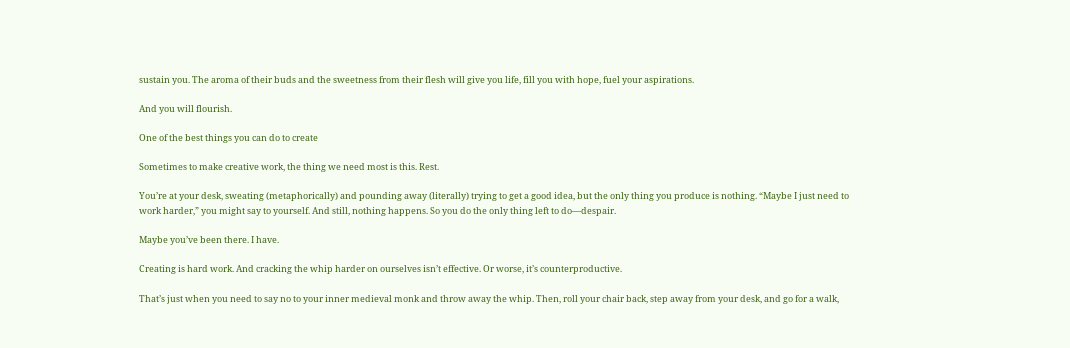sustain you. The aroma of their buds and the sweetness from their flesh will give you life, fill you with hope, fuel your aspirations.

And you will flourish.

One of the best things you can do to create

Sometimes to make creative work, the thing we need most is this. Rest.

You’re at your desk, sweating (metaphorically) and pounding away (literally) trying to get a good idea, but the only thing you produce is nothing. “Maybe I just need to work harder,” you might say to yourself. And still, nothing happens. So you do the only thing left to do—despair.

Maybe you’ve been there. I have.

Creating is hard work. And cracking the whip harder on ourselves isn’t effective. Or worse, it’s counterproductive.

That’s just when you need to say no to your inner medieval monk and throw away the whip. Then, roll your chair back, step away from your desk, and go for a walk,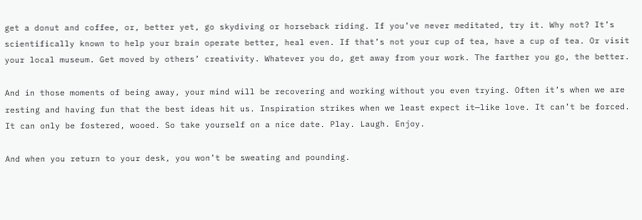get a donut and coffee, or, better yet, go skydiving or horseback riding. If you’ve never meditated, try it. Why not? It’s scientifically known to help your brain operate better, heal even. If that’s not your cup of tea, have a cup of tea. Or visit your local museum. Get moved by others’ creativity. Whatever you do, get away from your work. The farther you go, the better.

And in those moments of being away, your mind will be recovering and working without you even trying. Often it’s when we are resting and having fun that the best ideas hit us. Inspiration strikes when we least expect it—like love. It can’t be forced. It can only be fostered, wooed. So take yourself on a nice date. Play. Laugh. Enjoy.

And when you return to your desk, you won’t be sweating and pounding.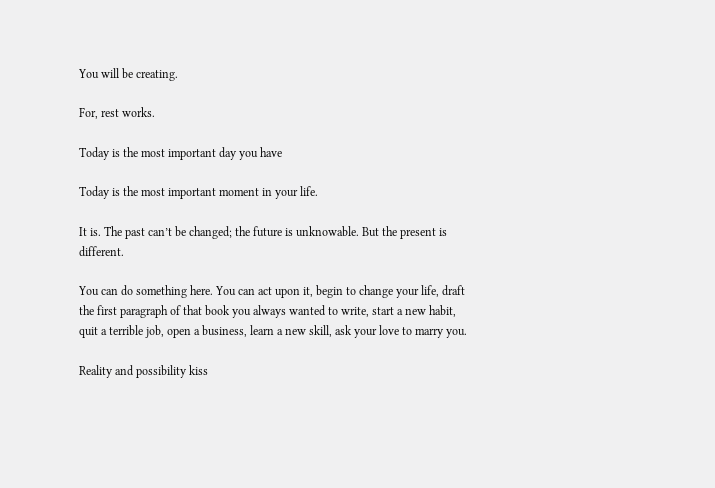You will be creating.

For, rest works.

Today is the most important day you have

Today is the most important moment in your life.

It is. The past can’t be changed; the future is unknowable. But the present is different.

You can do something here. You can act upon it, begin to change your life, draft the first paragraph of that book you always wanted to write, start a new habit, quit a terrible job, open a business, learn a new skill, ask your love to marry you.

Reality and possibility kiss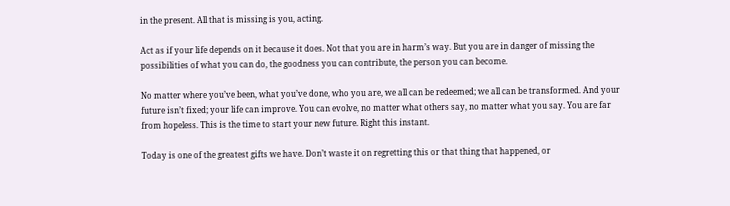in the present. All that is missing is you, acting.

Act as if your life depends on it because it does. Not that you are in harm’s way. But you are in danger of missing the possibilities of what you can do, the goodness you can contribute, the person you can become.

No matter where you’ve been, what you’ve done, who you are, we all can be redeemed; we all can be transformed. And your future isn’t fixed; your life can improve. You can evolve, no matter what others say, no matter what you say. You are far from hopeless. This is the time to start your new future. Right this instant.

Today is one of the greatest gifts we have. Don’t waste it on regretting this or that thing that happened, or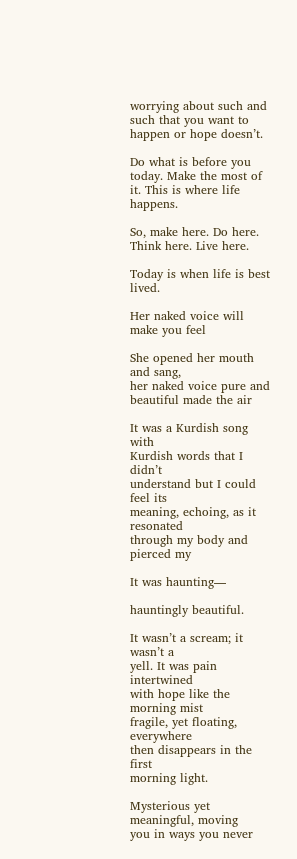worrying about such and such that you want to happen or hope doesn’t.

Do what is before you today. Make the most of it. This is where life happens.

So, make here. Do here. Think here. Live here.

Today is when life is best lived.

Her naked voice will make you feel

She opened her mouth and sang,
her naked voice pure and
beautiful made the air

It was a Kurdish song with
Kurdish words that I didn’t
understand but I could feel its
meaning, echoing, as it resonated
through my body and pierced my

It was haunting—

hauntingly beautiful.

It wasn’t a scream; it wasn’t a
yell. It was pain intertwined
with hope like the morning mist
fragile, yet floating, everywhere
then disappears in the first
morning light.

Mysterious yet meaningful, moving
you in ways you never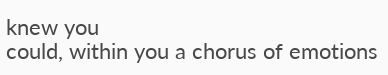knew you
could, within you a chorus of emotions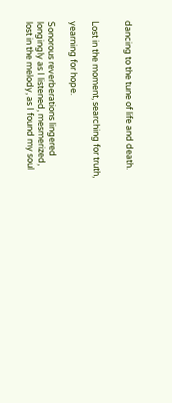dancing to the tune of life and death.


Lost in the moment, searching for truth,

yearning for hope.

Sonorous reverberations lingered
longingly as I listened, mesmerized,
lost in the melody, as I found my soul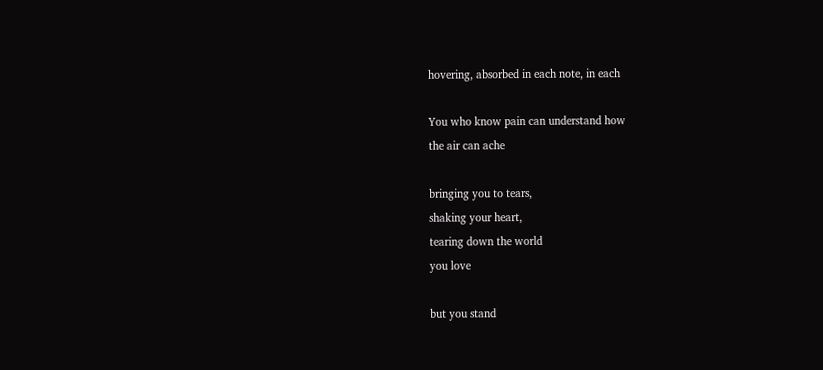hovering, absorbed in each note, in each

You who know pain can understand how
the air can ache

bringing you to tears,
shaking your heart,
tearing down the world
you love

but you stand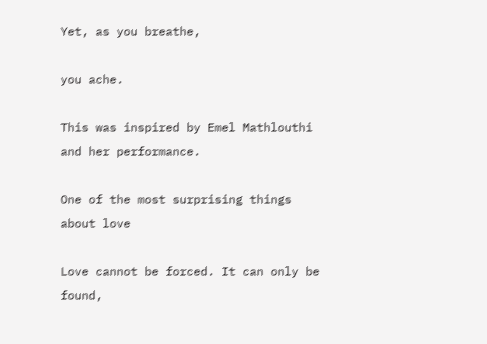Yet, as you breathe,

you ache.

This was inspired by Emel Mathlouthi and her performance.

One of the most surprising things about love

Love cannot be forced. It can only be found,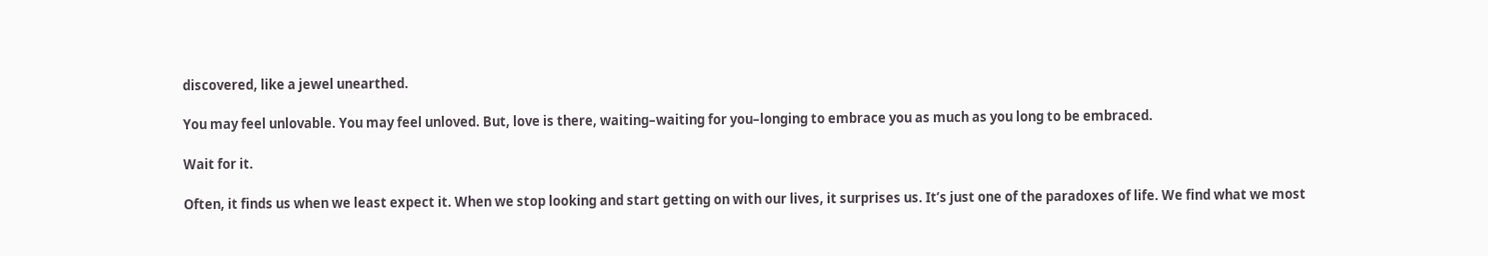discovered, like a jewel unearthed.

You may feel unlovable. You may feel unloved. But, love is there, waiting–waiting for you–longing to embrace you as much as you long to be embraced.

Wait for it.

Often, it finds us when we least expect it. When we stop looking and start getting on with our lives, it surprises us. It’s just one of the paradoxes of life. We find what we most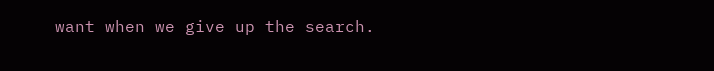want when we give up the search.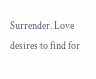Surrender. Love desires to find for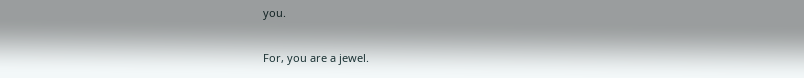you.

For, you are a jewel.